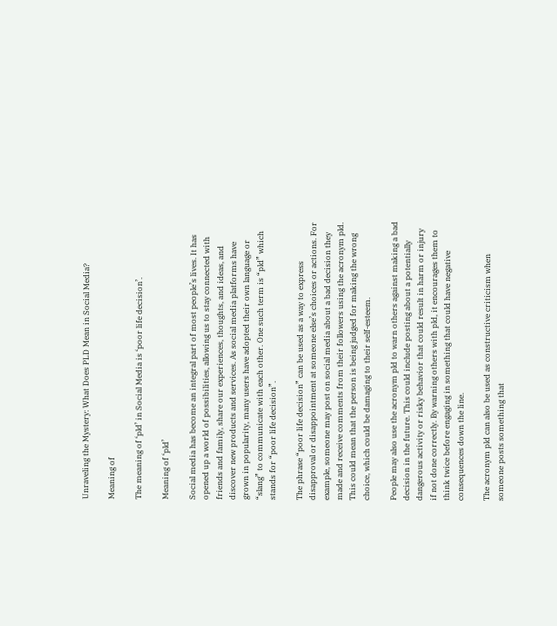Unraveling the Mystery: What Does PLD Mean in Social Media?

Meaning of

The meaning of ‘pld’ in Social Media is ‘poor life decision’.

Meaning of ‘pld’

Social media has become an integral part of most people’s lives. It has opened up a world of possibilities, allowing us to stay connected with friends and family, share our experiences, thoughts, and ideas, and discover new products and services. As social media platforms have grown in popularity, many users have adopted their own language or “slang” to communicate with each other. One such term is “pld” which stands for “poor life decision”.

The phrase “poor life decision” can be used as a way to express disapproval or disappointment at someone else’s choices or actions. For example, someone may post on social media about a bad decision they made and receive comments from their followers using the acronym pld. This could mean that the person is being judged for making the wrong choice, which could be damaging to their self-esteem.

People may also use the acronym pld to warn others against making a bad decision in the future. This could include posting about a potentially dangerous activity or risky behavior that could result in harm or injury if not done correctly. By warning others with pld, it encourages them to think twice before engaging in something that could have negative consequences down the line.

The acronym pld can also be used as constructive criticism when someone posts something that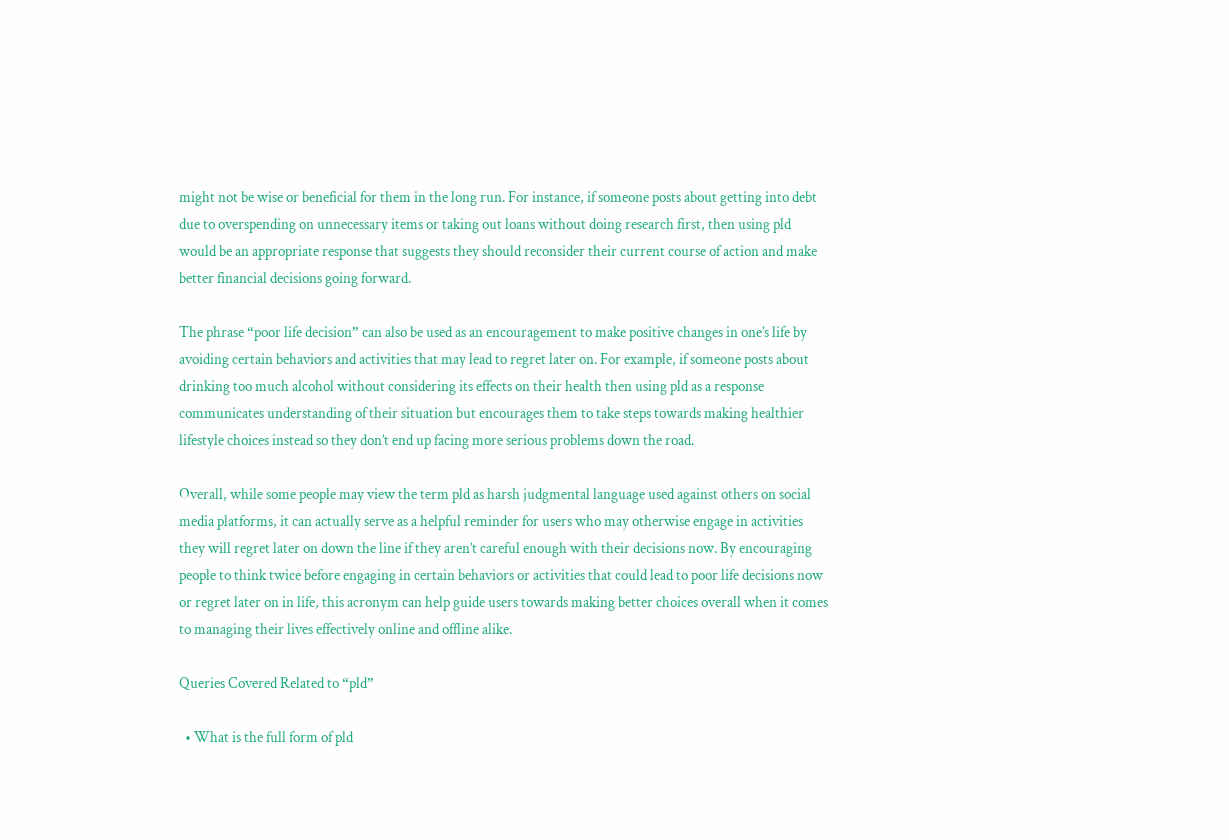might not be wise or beneficial for them in the long run. For instance, if someone posts about getting into debt due to overspending on unnecessary items or taking out loans without doing research first, then using pld would be an appropriate response that suggests they should reconsider their current course of action and make better financial decisions going forward.

The phrase “poor life decision” can also be used as an encouragement to make positive changes in one’s life by avoiding certain behaviors and activities that may lead to regret later on. For example, if someone posts about drinking too much alcohol without considering its effects on their health then using pld as a response communicates understanding of their situation but encourages them to take steps towards making healthier lifestyle choices instead so they don’t end up facing more serious problems down the road.

Overall, while some people may view the term pld as harsh judgmental language used against others on social media platforms, it can actually serve as a helpful reminder for users who may otherwise engage in activities they will regret later on down the line if they aren’t careful enough with their decisions now. By encouraging people to think twice before engaging in certain behaviors or activities that could lead to poor life decisions now or regret later on in life, this acronym can help guide users towards making better choices overall when it comes to managing their lives effectively online and offline alike.

Queries Covered Related to “pld”

  • What is the full form of pld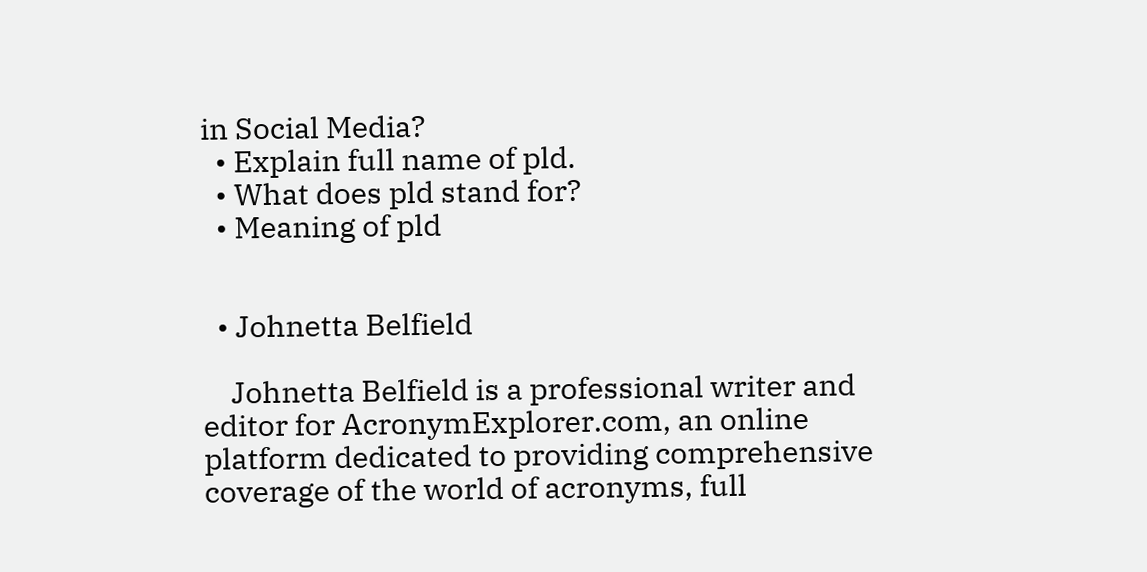in Social Media?
  • Explain full name of pld.
  • What does pld stand for?
  • Meaning of pld


  • Johnetta Belfield

    Johnetta Belfield is a professional writer and editor for AcronymExplorer.com, an online platform dedicated to providing comprehensive coverage of the world of acronyms, full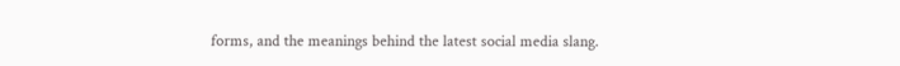forms, and the meanings behind the latest social media slang.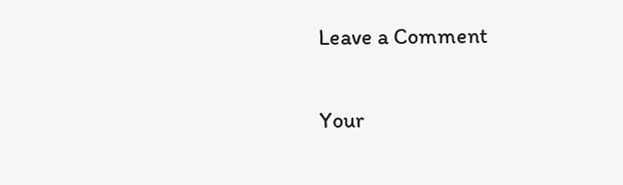Leave a Comment

Your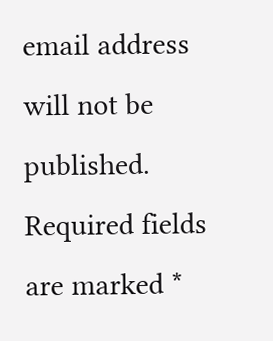email address will not be published. Required fields are marked *